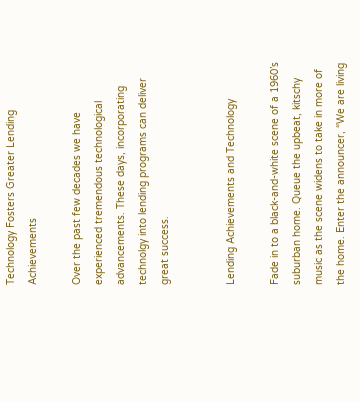Technology Fosters Greater Lending Achievements

Over the past few decades we have experienced tremendous technological advancements. These days, incorporating technolgy into lending programs can deliver great success.


Lending Achievements and Technology

Fade in to a black-and-white scene of a 1960’s suburban home. Queue the upbeat, kitschy music as the scene widens to take in more of the home. Enter the announcer, “We are living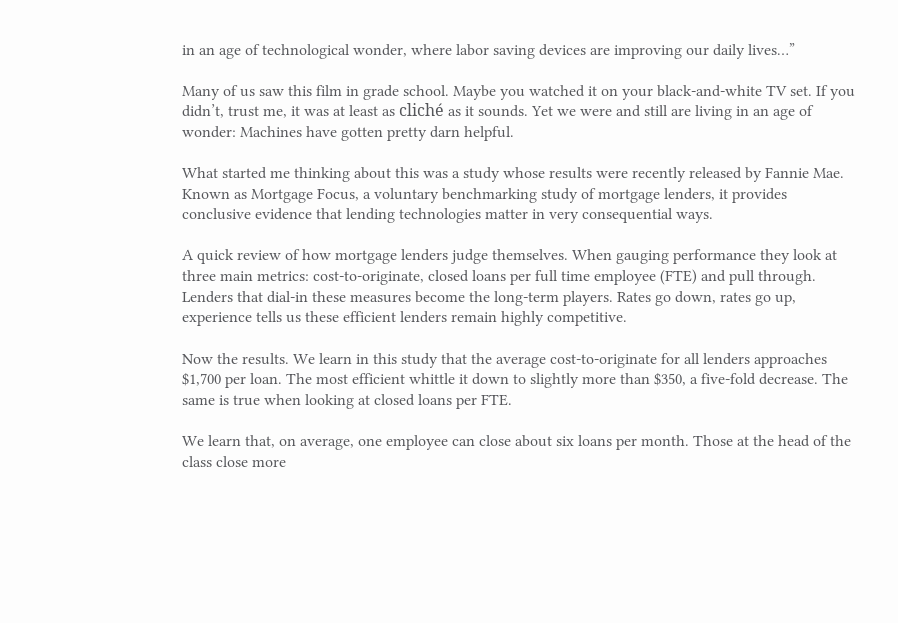in an age of technological wonder, where labor saving devices are improving our daily lives…”

Many of us saw this film in grade school. Maybe you watched it on your black-and-white TV set. If you didn’t, trust me, it was at least as cliché as it sounds. Yet we were and still are living in an age of wonder: Machines have gotten pretty darn helpful.

What started me thinking about this was a study whose results were recently released by Fannie Mae. Known as Mortgage Focus, a voluntary benchmarking study of mortgage lenders, it provides conclusive evidence that lending technologies matter in very consequential ways.

A quick review of how mortgage lenders judge themselves. When gauging performance they look at three main metrics: cost-to-originate, closed loans per full time employee (FTE) and pull through. Lenders that dial-in these measures become the long-term players. Rates go down, rates go up, experience tells us these efficient lenders remain highly competitive.

Now the results. We learn in this study that the average cost-to-originate for all lenders approaches $1,700 per loan. The most efficient whittle it down to slightly more than $350, a five-fold decrease. The same is true when looking at closed loans per FTE.

We learn that, on average, one employee can close about six loans per month. Those at the head of the class close more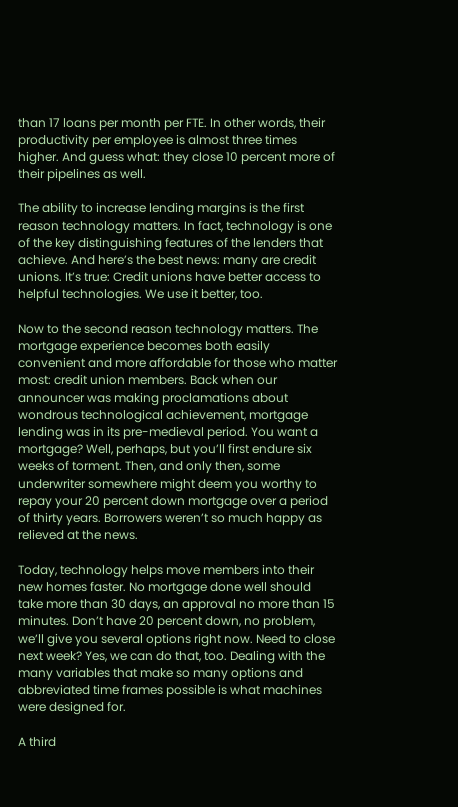than 17 loans per month per FTE. In other words, their productivity per employee is almost three times higher. And guess what: they close 10 percent more of their pipelines as well.

The ability to increase lending margins is the first reason technology matters. In fact, technology is one of the key distinguishing features of the lenders that achieve. And here’s the best news: many are credit unions. It’s true: Credit unions have better access to helpful technologies. We use it better, too.

Now to the second reason technology matters. The mortgage experience becomes both easily convenient and more affordable for those who matter most: credit union members. Back when our announcer was making proclamations about wondrous technological achievement, mortgage lending was in its pre-medieval period. You want a mortgage? Well, perhaps, but you’ll first endure six weeks of torment. Then, and only then, some underwriter somewhere might deem you worthy to repay your 20 percent down mortgage over a period of thirty years. Borrowers weren’t so much happy as relieved at the news.

Today, technology helps move members into their new homes faster. No mortgage done well should take more than 30 days, an approval no more than 15 minutes. Don’t have 20 percent down, no problem, we’ll give you several options right now. Need to close next week? Yes, we can do that, too. Dealing with the many variables that make so many options and abbreviated time frames possible is what machines were designed for.

A third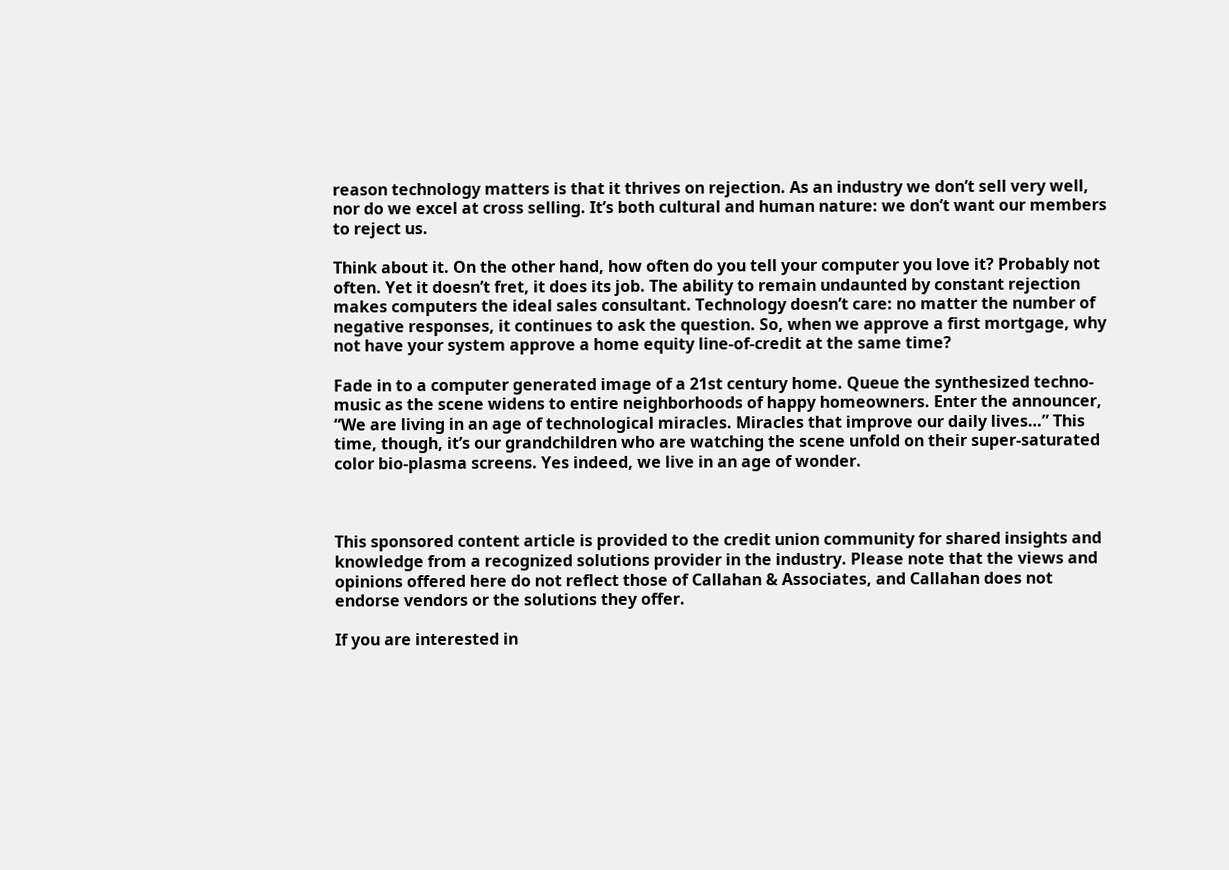reason technology matters is that it thrives on rejection. As an industry we don’t sell very well, nor do we excel at cross selling. It’s both cultural and human nature: we don’t want our members to reject us.

Think about it. On the other hand, how often do you tell your computer you love it? Probably not often. Yet it doesn’t fret, it does its job. The ability to remain undaunted by constant rejection makes computers the ideal sales consultant. Technology doesn’t care: no matter the number of negative responses, it continues to ask the question. So, when we approve a first mortgage, why not have your system approve a home equity line-of-credit at the same time?

Fade in to a computer generated image of a 21st century home. Queue the synthesized techno-music as the scene widens to entire neighborhoods of happy homeowners. Enter the announcer, “We are living in an age of technological miracles. Miracles that improve our daily lives…” This time, though, it’s our grandchildren who are watching the scene unfold on their super-saturated color bio-plasma screens. Yes indeed, we live in an age of wonder.



This sponsored content article is provided to the credit union community for shared insights and knowledge from a recognized solutions provider in the industry. Please note that the views and opinions offered here do not reflect those of Callahan & Associates, and Callahan does not endorse vendors or the solutions they offer.

If you are interested in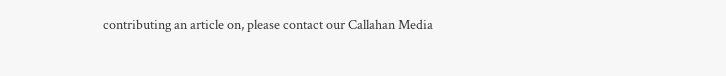contributing an article on, please contact our Callahan Media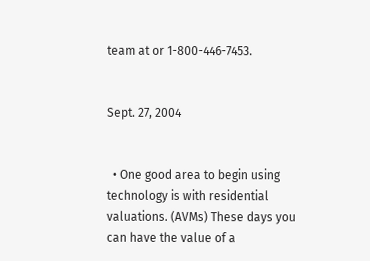team at or 1-800-446-7453.


Sept. 27, 2004


  • One good area to begin using technology is with residential valuations. (AVMs) These days you can have the value of a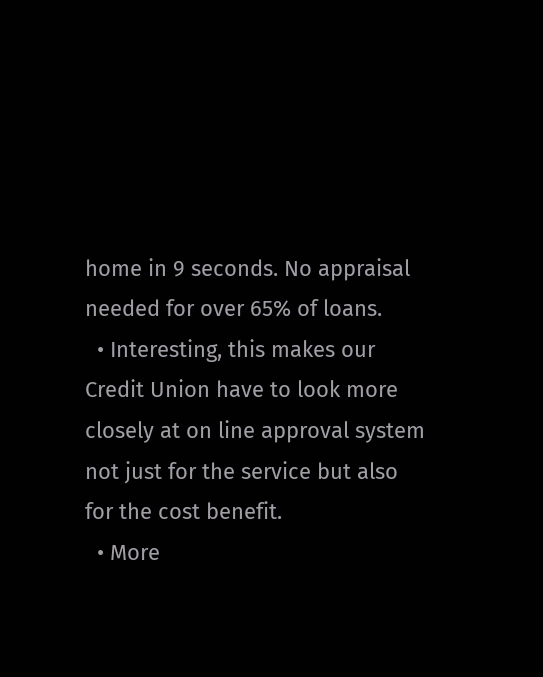home in 9 seconds. No appraisal needed for over 65% of loans.
  • Interesting, this makes our Credit Union have to look more closely at on line approval system not just for the service but also for the cost benefit.
  • More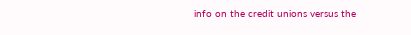info on the credit unions versus the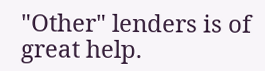"Other" lenders is of great help.